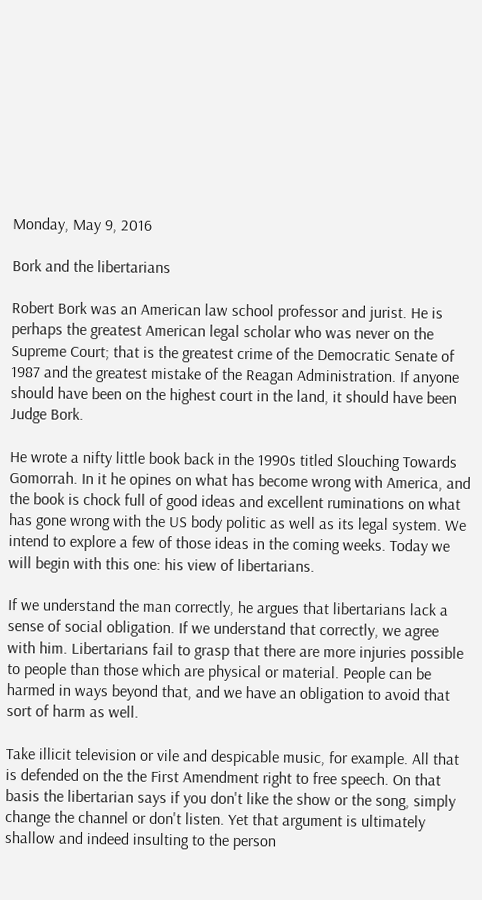Monday, May 9, 2016

Bork and the libertarians

Robert Bork was an American law school professor and jurist. He is perhaps the greatest American legal scholar who was never on the Supreme Court; that is the greatest crime of the Democratic Senate of 1987 and the greatest mistake of the Reagan Administration. If anyone should have been on the highest court in the land, it should have been Judge Bork.

He wrote a nifty little book back in the 1990s titled Slouching Towards Gomorrah. In it he opines on what has become wrong with America, and the book is chock full of good ideas and excellent ruminations on what has gone wrong with the US body politic as well as its legal system. We intend to explore a few of those ideas in the coming weeks. Today we will begin with this one: his view of libertarians.

If we understand the man correctly, he argues that libertarians lack a sense of social obligation. If we understand that correctly, we agree with him. Libertarians fail to grasp that there are more injuries possible to people than those which are physical or material. People can be harmed in ways beyond that, and we have an obligation to avoid that sort of harm as well.

Take illicit television or vile and despicable music, for example. All that is defended on the the First Amendment right to free speech. On that basis the libertarian says if you don't like the show or the song, simply change the channel or don't listen. Yet that argument is ultimately shallow and indeed insulting to the person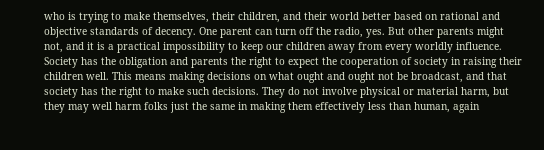who is trying to make themselves, their children, and their world better based on rational and objective standards of decency. One parent can turn off the radio, yes. But other parents might not, and it is a practical impossibility to keep our children away from every worldly influence. Society has the obligation and parents the right to expect the cooperation of society in raising their children well. This means making decisions on what ought and ought not be broadcast, and that society has the right to make such decisions. They do not involve physical or material harm, but they may well harm folks just the same in making them effectively less than human, again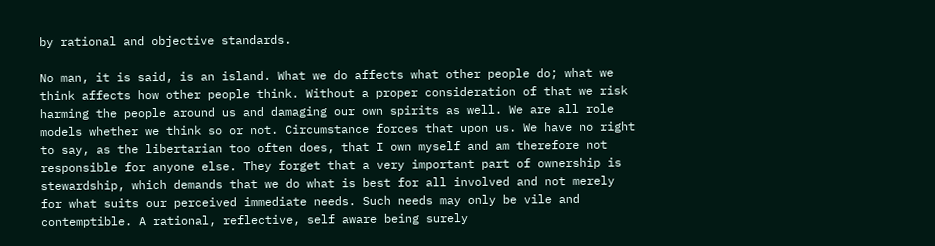by rational and objective standards.

No man, it is said, is an island. What we do affects what other people do; what we think affects how other people think. Without a proper consideration of that we risk harming the people around us and damaging our own spirits as well. We are all role models whether we think so or not. Circumstance forces that upon us. We have no right to say, as the libertarian too often does, that I own myself and am therefore not responsible for anyone else. They forget that a very important part of ownership is stewardship, which demands that we do what is best for all involved and not merely for what suits our perceived immediate needs. Such needs may only be vile and contemptible. A rational, reflective, self aware being surely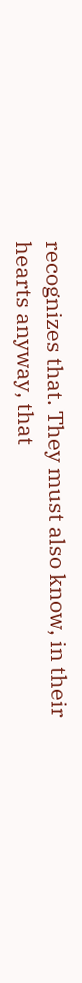recognizes that. They must also know, in their hearts anyway, that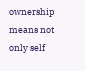ownership means not only self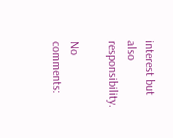interest but also responsibility.

No comments: